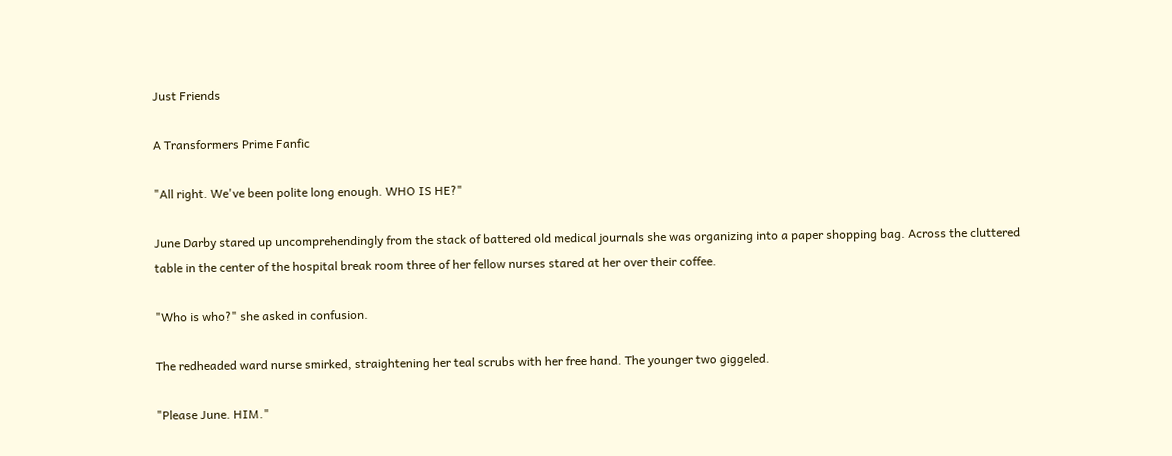Just Friends

A Transformers Prime Fanfic

"All right. We've been polite long enough. WHO IS HE?"

June Darby stared up uncomprehendingly from the stack of battered old medical journals she was organizing into a paper shopping bag. Across the cluttered table in the center of the hospital break room three of her fellow nurses stared at her over their coffee.

"Who is who?" she asked in confusion.

The redheaded ward nurse smirked, straightening her teal scrubs with her free hand. The younger two giggeled.

"Please June. HIM."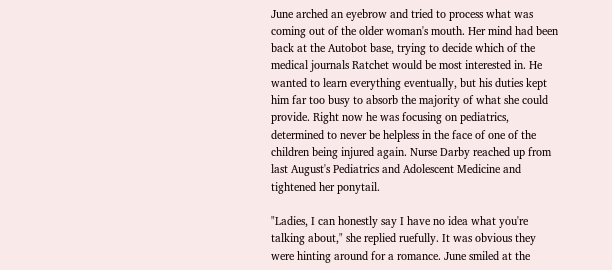June arched an eyebrow and tried to process what was coming out of the older woman's mouth. Her mind had been back at the Autobot base, trying to decide which of the medical journals Ratchet would be most interested in. He wanted to learn everything eventually, but his duties kept him far too busy to absorb the majority of what she could provide. Right now he was focusing on pediatrics, determined to never be helpless in the face of one of the children being injured again. Nurse Darby reached up from last August's Pediatrics and Adolescent Medicine and tightened her ponytail.

"Ladies, I can honestly say I have no idea what you're talking about," she replied ruefully. It was obvious they were hinting around for a romance. June smiled at the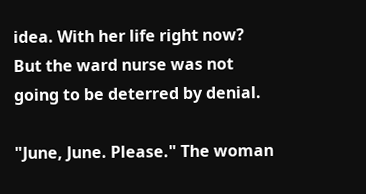idea. With her life right now? But the ward nurse was not going to be deterred by denial.

"June, June. Please." The woman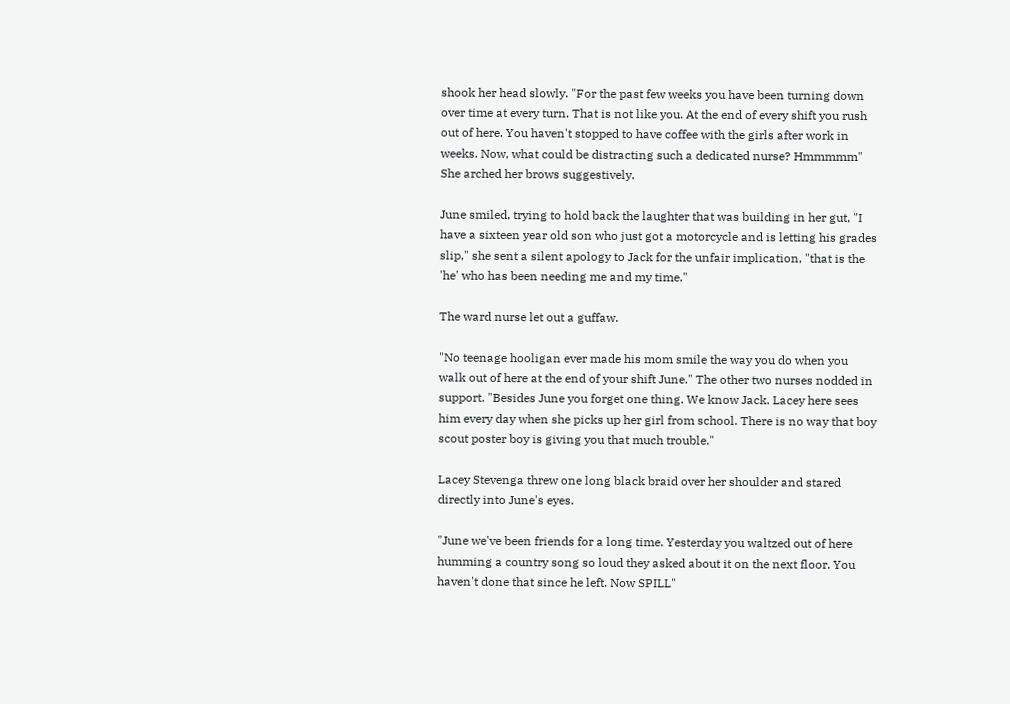shook her head slowly. "For the past few weeks you have been turning down over time at every turn. That is not like you. At the end of every shift you rush out of here. You haven't stopped to have coffee with the girls after work in weeks. Now, what could be distracting such a dedicated nurse? Hmmmmm" She arched her brows suggestively.

June smiled, trying to hold back the laughter that was building in her gut, "I have a sixteen year old son who just got a motorcycle and is letting his grades slip," she sent a silent apology to Jack for the unfair implication, "that is the 'he' who has been needing me and my time."

The ward nurse let out a guffaw.

"No teenage hooligan ever made his mom smile the way you do when you walk out of here at the end of your shift June." The other two nurses nodded in support. "Besides June you forget one thing. We know Jack. Lacey here sees him every day when she picks up her girl from school. There is no way that boy scout poster boy is giving you that much trouble."

Lacey Stevenga threw one long black braid over her shoulder and stared directly into June's eyes.

"June we've been friends for a long time. Yesterday you waltzed out of here humming a country song so loud they asked about it on the next floor. You haven't done that since he left. Now SPILL"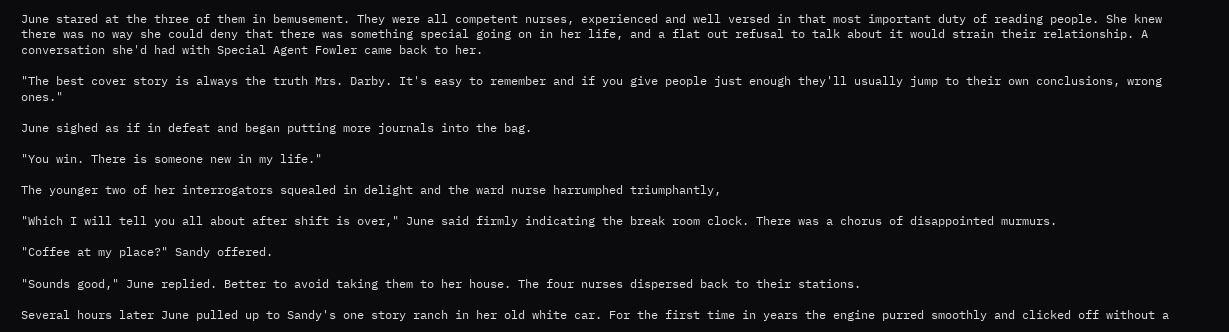June stared at the three of them in bemusement. They were all competent nurses, experienced and well versed in that most important duty of reading people. She knew there was no way she could deny that there was something special going on in her life, and a flat out refusal to talk about it would strain their relationship. A conversation she'd had with Special Agent Fowler came back to her.

"The best cover story is always the truth Mrs. Darby. It's easy to remember and if you give people just enough they'll usually jump to their own conclusions, wrong ones."

June sighed as if in defeat and began putting more journals into the bag.

"You win. There is someone new in my life."

The younger two of her interrogators squealed in delight and the ward nurse harrumphed triumphantly,

"Which I will tell you all about after shift is over," June said firmly indicating the break room clock. There was a chorus of disappointed murmurs.

"Coffee at my place?" Sandy offered.

"Sounds good," June replied. Better to avoid taking them to her house. The four nurses dispersed back to their stations.

Several hours later June pulled up to Sandy's one story ranch in her old white car. For the first time in years the engine purred smoothly and clicked off without a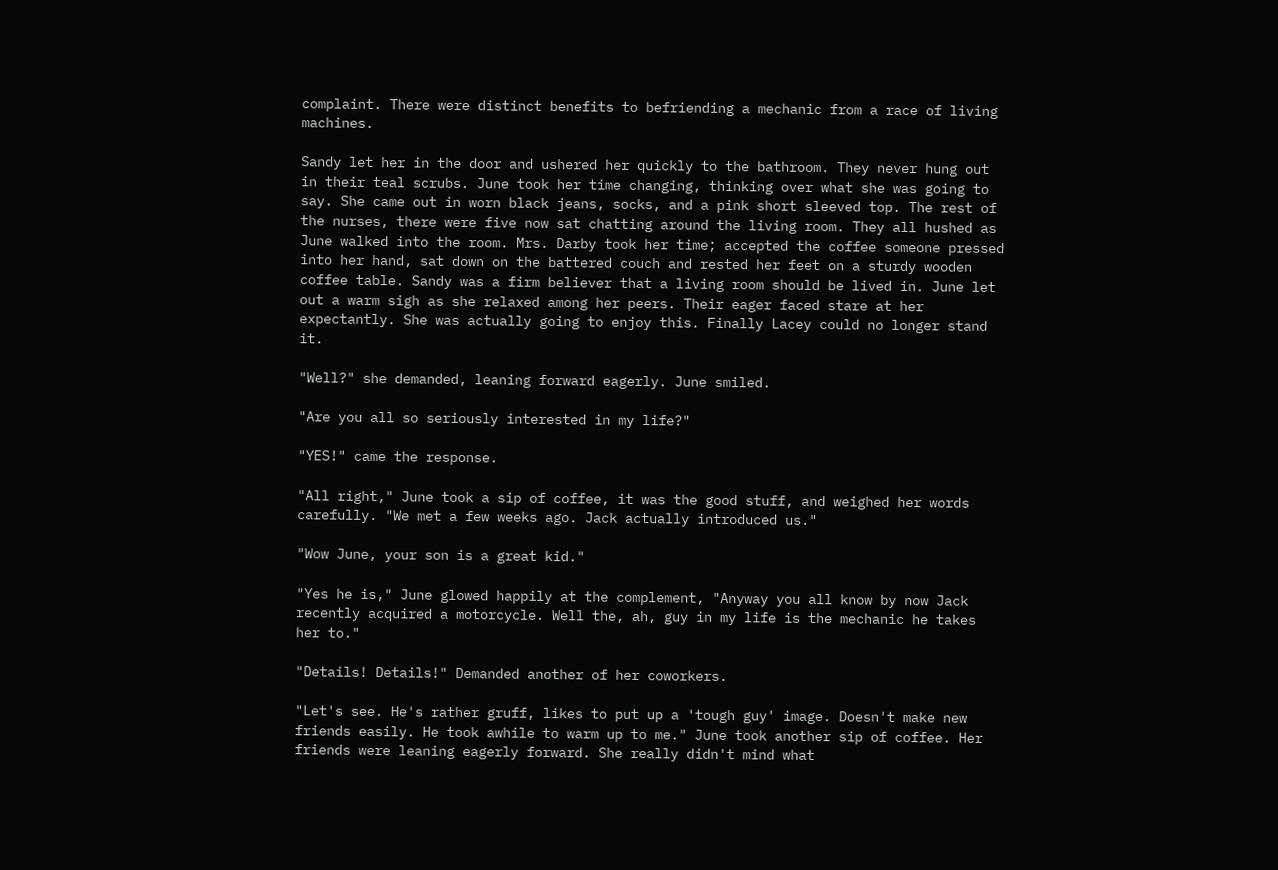complaint. There were distinct benefits to befriending a mechanic from a race of living machines.

Sandy let her in the door and ushered her quickly to the bathroom. They never hung out in their teal scrubs. June took her time changing, thinking over what she was going to say. She came out in worn black jeans, socks, and a pink short sleeved top. The rest of the nurses, there were five now sat chatting around the living room. They all hushed as June walked into the room. Mrs. Darby took her time; accepted the coffee someone pressed into her hand, sat down on the battered couch and rested her feet on a sturdy wooden coffee table. Sandy was a firm believer that a living room should be lived in. June let out a warm sigh as she relaxed among her peers. Their eager faced stare at her expectantly. She was actually going to enjoy this. Finally Lacey could no longer stand it.

"Well?" she demanded, leaning forward eagerly. June smiled.

"Are you all so seriously interested in my life?"

"YES!" came the response.

"All right," June took a sip of coffee, it was the good stuff, and weighed her words carefully. "We met a few weeks ago. Jack actually introduced us."

"Wow June, your son is a great kid."

"Yes he is," June glowed happily at the complement, "Anyway you all know by now Jack recently acquired a motorcycle. Well the, ah, guy in my life is the mechanic he takes her to."

"Details! Details!" Demanded another of her coworkers.

"Let's see. He's rather gruff, likes to put up a 'tough guy' image. Doesn't make new friends easily. He took awhile to warm up to me." June took another sip of coffee. Her friends were leaning eagerly forward. She really didn't mind what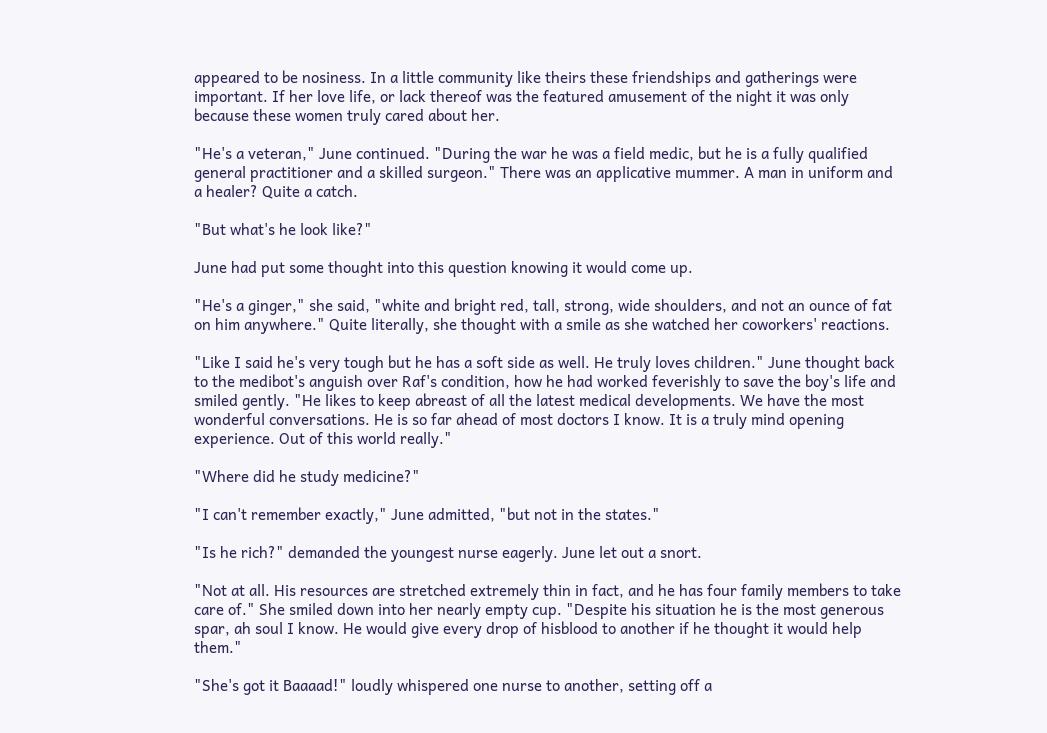appeared to be nosiness. In a little community like theirs these friendships and gatherings were important. If her love life, or lack thereof was the featured amusement of the night it was only because these women truly cared about her.

"He's a veteran," June continued. "During the war he was a field medic, but he is a fully qualified general practitioner and a skilled surgeon." There was an applicative mummer. A man in uniform and a healer? Quite a catch.

"But what's he look like?"

June had put some thought into this question knowing it would come up.

"He's a ginger," she said, "white and bright red, tall, strong, wide shoulders, and not an ounce of fat on him anywhere." Quite literally, she thought with a smile as she watched her coworkers' reactions.

"Like I said he's very tough but he has a soft side as well. He truly loves children." June thought back to the medibot's anguish over Raf's condition, how he had worked feverishly to save the boy's life and smiled gently. "He likes to keep abreast of all the latest medical developments. We have the most wonderful conversations. He is so far ahead of most doctors I know. It is a truly mind opening experience. Out of this world really."

"Where did he study medicine?"

"I can't remember exactly," June admitted, "but not in the states."

"Is he rich?" demanded the youngest nurse eagerly. June let out a snort.

"Not at all. His resources are stretched extremely thin in fact, and he has four family members to take care of." She smiled down into her nearly empty cup. "Despite his situation he is the most generous spar, ah soul I know. He would give every drop of hisblood to another if he thought it would help them."

"She's got it Baaaad!" loudly whispered one nurse to another, setting off a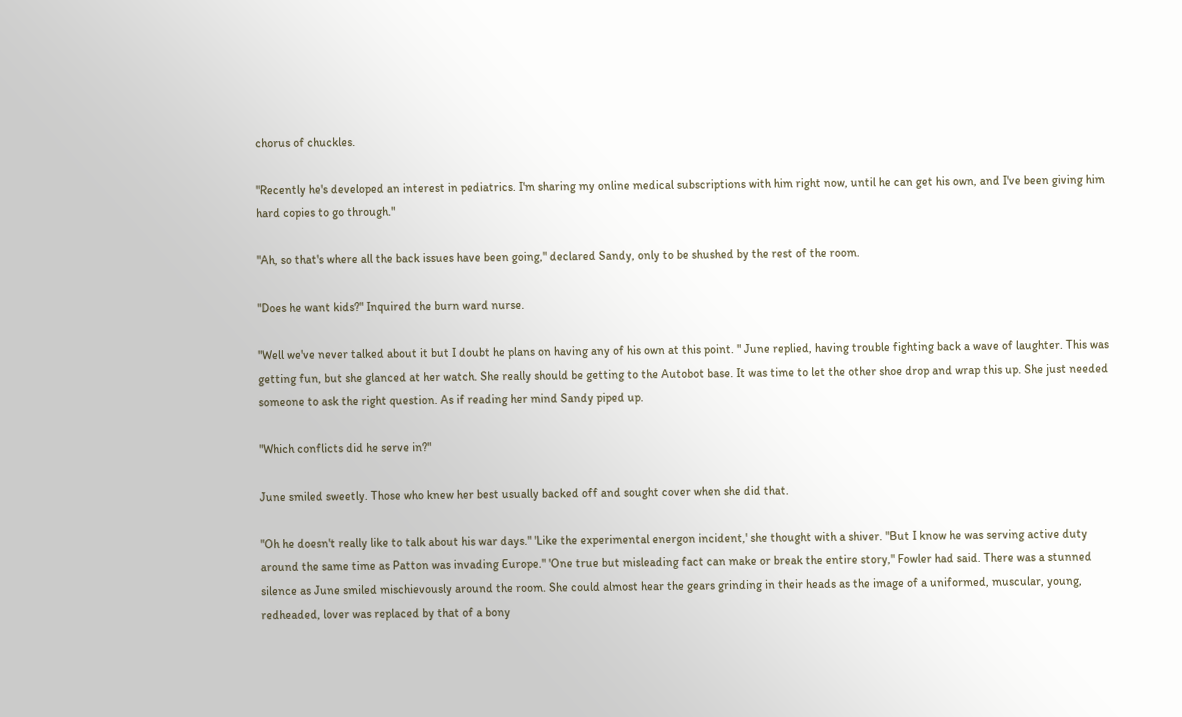chorus of chuckles.

"Recently he's developed an interest in pediatrics. I'm sharing my online medical subscriptions with him right now, until he can get his own, and I've been giving him hard copies to go through."

"Ah, so that's where all the back issues have been going," declared Sandy, only to be shushed by the rest of the room.

"Does he want kids?" Inquired the burn ward nurse.

"Well we've never talked about it but I doubt he plans on having any of his own at this point. " June replied, having trouble fighting back a wave of laughter. This was getting fun, but she glanced at her watch. She really should be getting to the Autobot base. It was time to let the other shoe drop and wrap this up. She just needed someone to ask the right question. As if reading her mind Sandy piped up.

"Which conflicts did he serve in?"

June smiled sweetly. Those who knew her best usually backed off and sought cover when she did that.

"Oh he doesn't really like to talk about his war days." 'Like the experimental energon incident,' she thought with a shiver. "But I know he was serving active duty around the same time as Patton was invading Europe." 'One true but misleading fact can make or break the entire story," Fowler had said. There was a stunned silence as June smiled mischievously around the room. She could almost hear the gears grinding in their heads as the image of a uniformed, muscular, young, redheaded, lover was replaced by that of a bony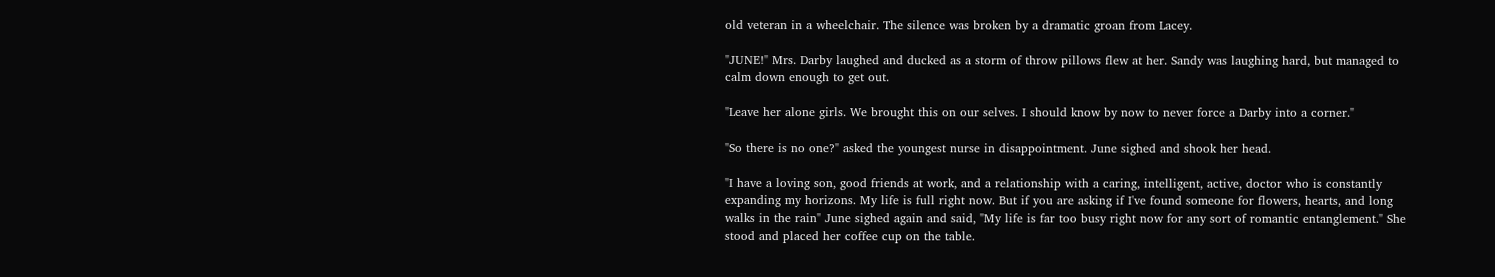old veteran in a wheelchair. The silence was broken by a dramatic groan from Lacey.

"JUNE!" Mrs. Darby laughed and ducked as a storm of throw pillows flew at her. Sandy was laughing hard, but managed to calm down enough to get out.

"Leave her alone girls. We brought this on our selves. I should know by now to never force a Darby into a corner."

"So there is no one?" asked the youngest nurse in disappointment. June sighed and shook her head.

"I have a loving son, good friends at work, and a relationship with a caring, intelligent, active, doctor who is constantly expanding my horizons. My life is full right now. But if you are asking if I've found someone for flowers, hearts, and long walks in the rain" June sighed again and said, "My life is far too busy right now for any sort of romantic entanglement." She stood and placed her coffee cup on the table.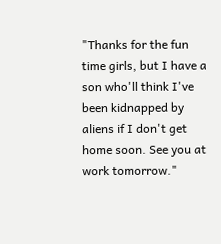"Thanks for the fun time girls, but I have a son who'll think I've been kidnapped by aliens if I don't get home soon. See you at work tomorrow."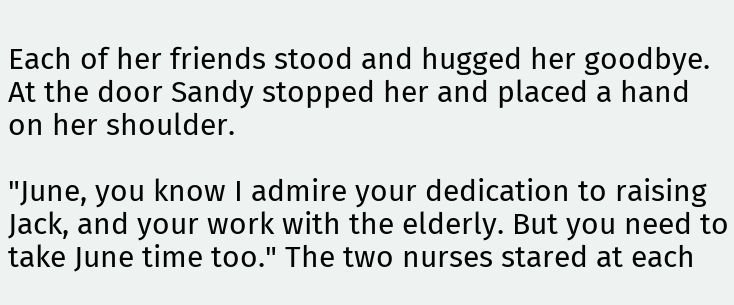Each of her friends stood and hugged her goodbye. At the door Sandy stopped her and placed a hand on her shoulder.

"June, you know I admire your dedication to raising Jack, and your work with the elderly. But you need to take June time too." The two nurses stared at each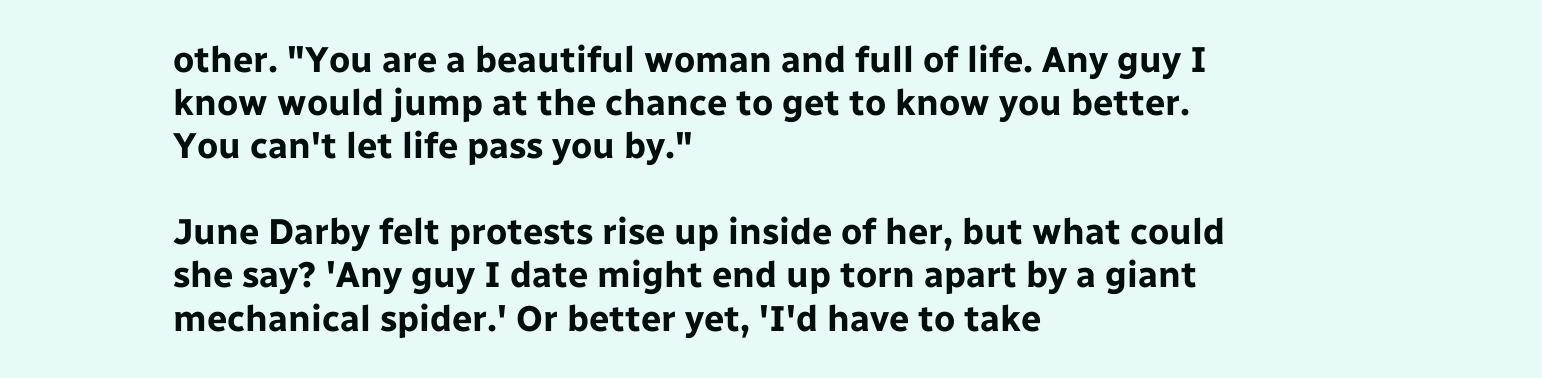other. "You are a beautiful woman and full of life. Any guy I know would jump at the chance to get to know you better. You can't let life pass you by."

June Darby felt protests rise up inside of her, but what could she say? 'Any guy I date might end up torn apart by a giant mechanical spider.' Or better yet, 'I'd have to take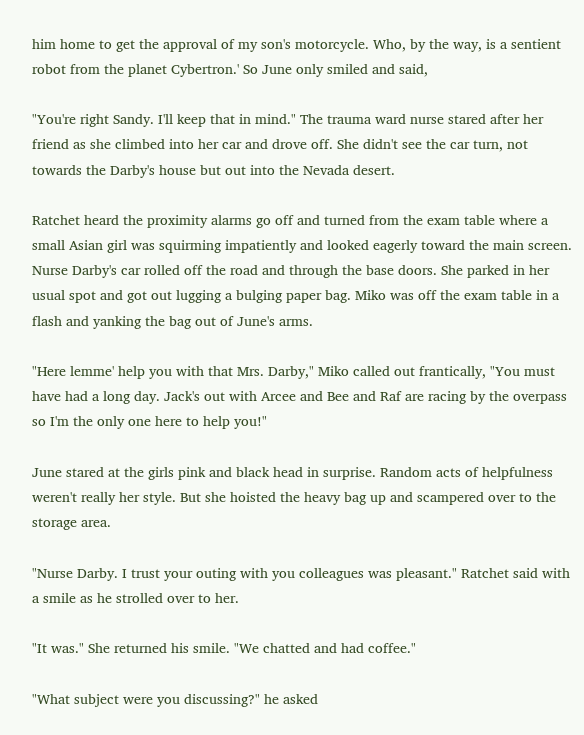him home to get the approval of my son's motorcycle. Who, by the way, is a sentient robot from the planet Cybertron.' So June only smiled and said,

"You're right Sandy. I'll keep that in mind." The trauma ward nurse stared after her friend as she climbed into her car and drove off. She didn't see the car turn, not towards the Darby's house but out into the Nevada desert.

Ratchet heard the proximity alarms go off and turned from the exam table where a small Asian girl was squirming impatiently and looked eagerly toward the main screen. Nurse Darby's car rolled off the road and through the base doors. She parked in her usual spot and got out lugging a bulging paper bag. Miko was off the exam table in a flash and yanking the bag out of June's arms.

"Here lemme' help you with that Mrs. Darby," Miko called out frantically, "You must have had a long day. Jack's out with Arcee and Bee and Raf are racing by the overpass so I'm the only one here to help you!"

June stared at the girls pink and black head in surprise. Random acts of helpfulness weren't really her style. But she hoisted the heavy bag up and scampered over to the storage area.

"Nurse Darby. I trust your outing with you colleagues was pleasant." Ratchet said with a smile as he strolled over to her.

"It was." She returned his smile. "We chatted and had coffee."

"What subject were you discussing?" he asked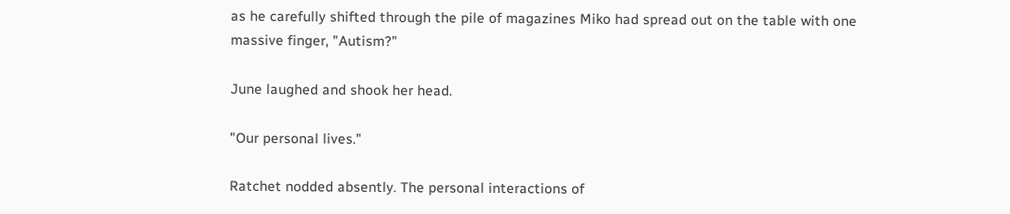as he carefully shifted through the pile of magazines Miko had spread out on the table with one massive finger, "Autism?"

June laughed and shook her head.

"Our personal lives."

Ratchet nodded absently. The personal interactions of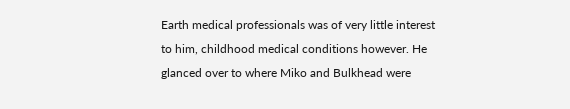Earth medical professionals was of very little interest to him, childhood medical conditions however. He glanced over to where Miko and Bulkhead were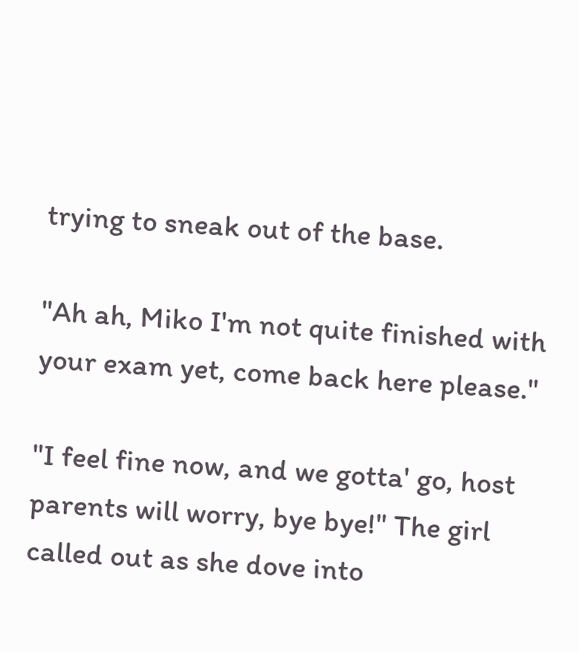trying to sneak out of the base.

"Ah ah, Miko I'm not quite finished with your exam yet, come back here please."

"I feel fine now, and we gotta' go, host parents will worry, bye bye!" The girl called out as she dove into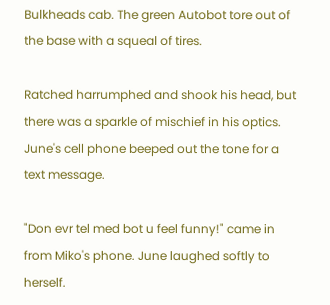Bulkheads cab. The green Autobot tore out of the base with a squeal of tires.

Ratched harrumphed and shook his head, but there was a sparkle of mischief in his optics. June's cell phone beeped out the tone for a text message.

"Don evr tel med bot u feel funny!" came in from Miko's phone. June laughed softly to herself.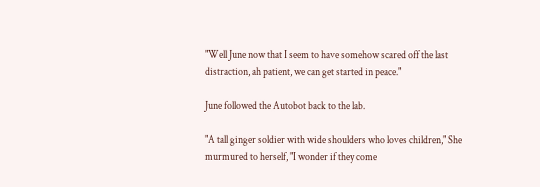"Well June now that I seem to have somehow scared off the last distraction, ah patient, we can get started in peace."

June followed the Autobot back to the lab.

"A tall ginger soldier with wide shoulders who loves children," She murmured to herself, "I wonder if they come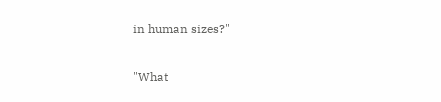in human sizes?"

"What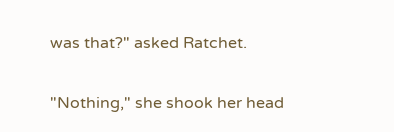was that?" asked Ratchet.

"Nothing," she shook her head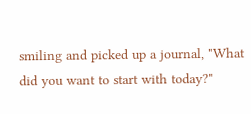smiling and picked up a journal, "What did you want to start with today?"